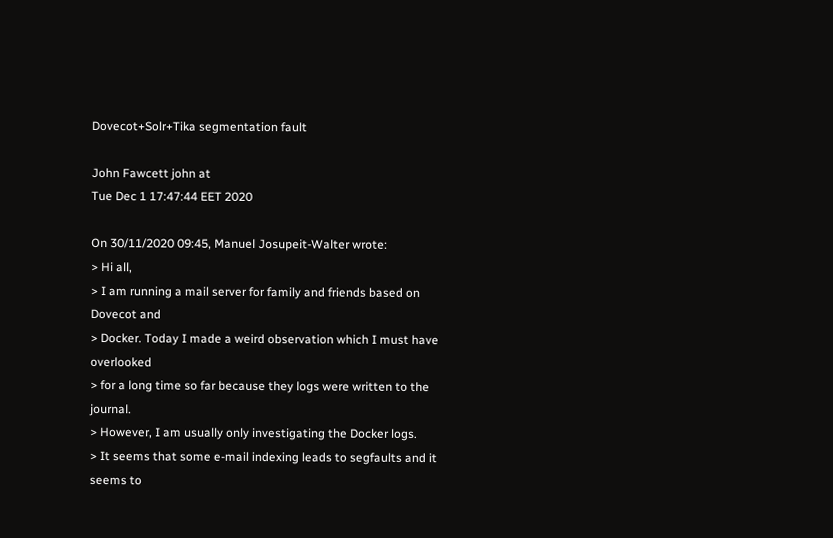Dovecot+Solr+Tika segmentation fault

John Fawcett john at
Tue Dec 1 17:47:44 EET 2020

On 30/11/2020 09:45, Manuel Josupeit-Walter wrote:
> Hi all,
> I am running a mail server for family and friends based on Dovecot and
> Docker. Today I made a weird observation which I must have overlooked
> for a long time so far because they logs were written to the journal.
> However, I am usually only investigating the Docker logs.
> It seems that some e-mail indexing leads to segfaults and it seems to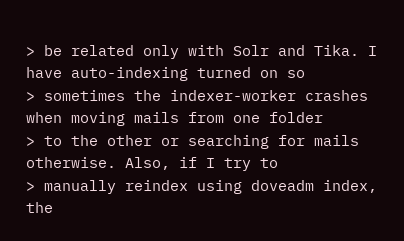> be related only with Solr and Tika. I have auto-indexing turned on so
> sometimes the indexer-worker crashes when moving mails from one folder
> to the other or searching for mails otherwise. Also, if I try to
> manually reindex using doveadm index, the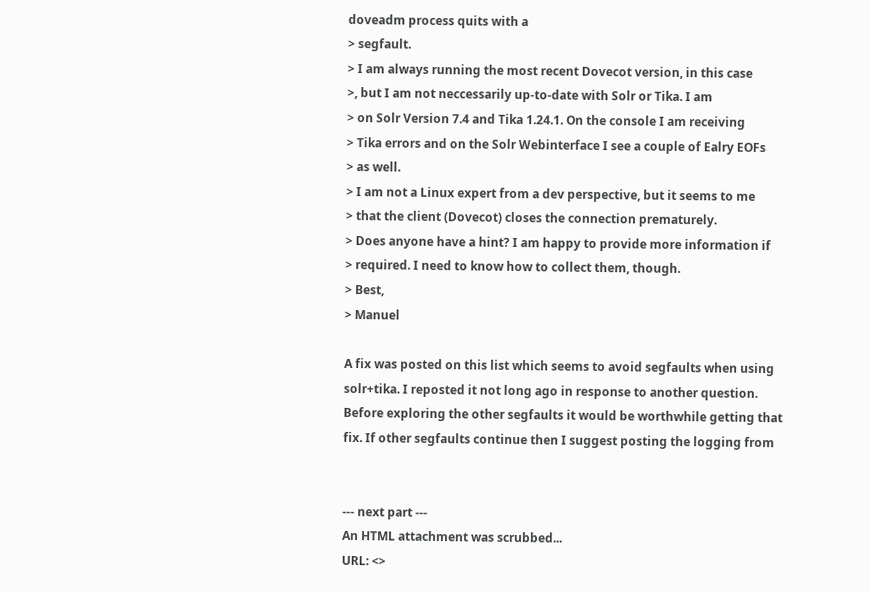doveadm process quits with a
> segfault.
> I am always running the most recent Dovecot version, in this case
>, but I am not neccessarily up-to-date with Solr or Tika. I am
> on Solr Version 7.4 and Tika 1.24.1. On the console I am receiving
> Tika errors and on the Solr Webinterface I see a couple of Ealry EOFs
> as well.
> I am not a Linux expert from a dev perspective, but it seems to me
> that the client (Dovecot) closes the connection prematurely.
> Does anyone have a hint? I am happy to provide more information if
> required. I need to know how to collect them, though.
> Best,
> Manuel

A fix was posted on this list which seems to avoid segfaults when using
solr+tika. I reposted it not long ago in response to another question.
Before exploring the other segfaults it would be worthwhile getting that
fix. If other segfaults continue then I suggest posting the logging from


--- next part ---
An HTML attachment was scrubbed...
URL: <>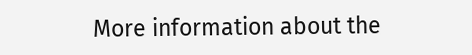More information about the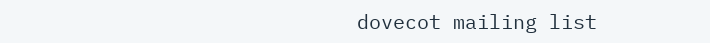dovecot mailing list